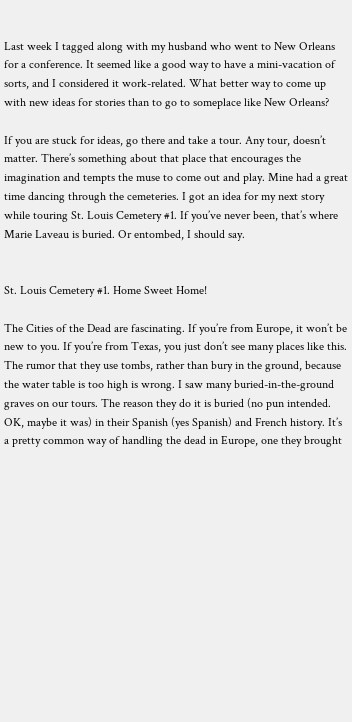Last week I tagged along with my husband who went to New Orleans for a conference. It seemed like a good way to have a mini-vacation of sorts, and I considered it work-related. What better way to come up with new ideas for stories than to go to someplace like New Orleans?

If you are stuck for ideas, go there and take a tour. Any tour, doesn’t matter. There’s something about that place that encourages the imagination and tempts the muse to come out and play. Mine had a great time dancing through the cemeteries. I got an idea for my next story while touring St. Louis Cemetery #1. If you’ve never been, that’s where Marie Laveau is buried. Or entombed, I should say.


St. Louis Cemetery #1. Home Sweet Home!

The Cities of the Dead are fascinating. If you’re from Europe, it won’t be new to you. If you’re from Texas, you just don’t see many places like this. The rumor that they use tombs, rather than bury in the ground, because the water table is too high is wrong. I saw many buried-in-the-ground graves on our tours. The reason they do it is buried (no pun intended. OK, maybe it was) in their Spanish (yes Spanish) and French history. It’s a pretty common way of handling the dead in Europe, one they brought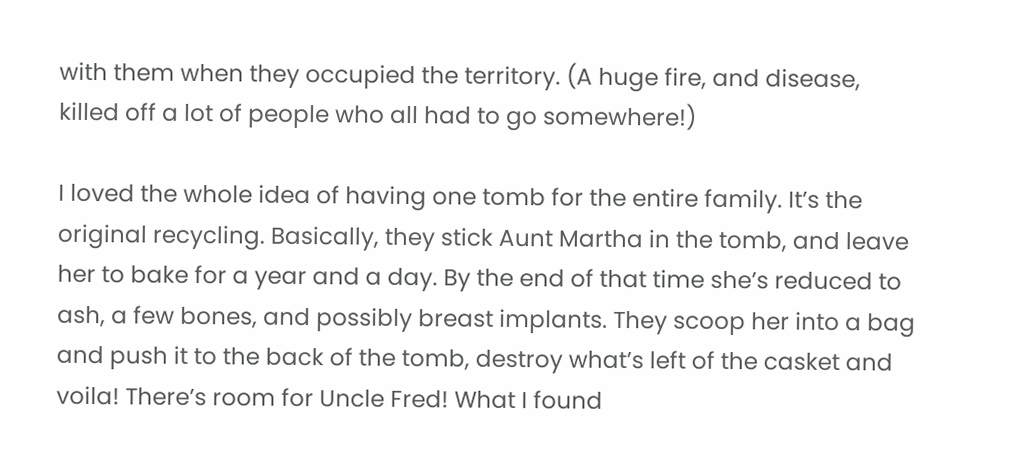with them when they occupied the territory. (A huge fire, and disease, killed off a lot of people who all had to go somewhere!)

I loved the whole idea of having one tomb for the entire family. It’s the original recycling. Basically, they stick Aunt Martha in the tomb, and leave her to bake for a year and a day. By the end of that time she’s reduced to ash, a few bones, and possibly breast implants. They scoop her into a bag and push it to the back of the tomb, destroy what’s left of the casket and voila! There’s room for Uncle Fred! What I found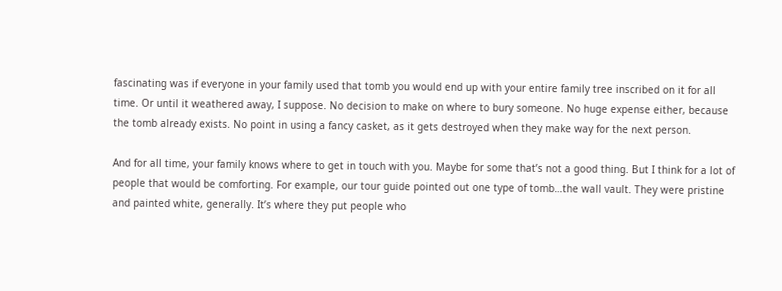fascinating was if everyone in your family used that tomb you would end up with your entire family tree inscribed on it for all time. Or until it weathered away, I suppose. No decision to make on where to bury someone. No huge expense either, because the tomb already exists. No point in using a fancy casket, as it gets destroyed when they make way for the next person.

And for all time, your family knows where to get in touch with you. Maybe for some that’s not a good thing. But I think for a lot of people that would be comforting. For example, our tour guide pointed out one type of tomb…the wall vault. They were pristine and painted white, generally. It’s where they put people who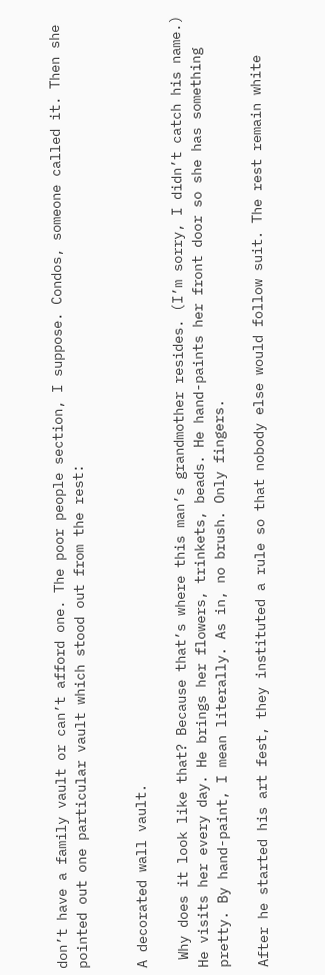don’t have a family vault or can’t afford one. The poor people section, I suppose. Condos, someone called it. Then she pointed out one particular vault which stood out from the rest:


A decorated wall vault.

 Why does it look like that? Because that’s where this man’s grandmother resides. (I’m sorry, I didn’t catch his name.) He visits her every day. He brings her flowers, trinkets, beads. He hand-paints her front door so she has something pretty. By hand-paint, I mean literally. As in, no brush. Only fingers.

After he started his art fest, they instituted a rule so that nobody else would follow suit. The rest remain white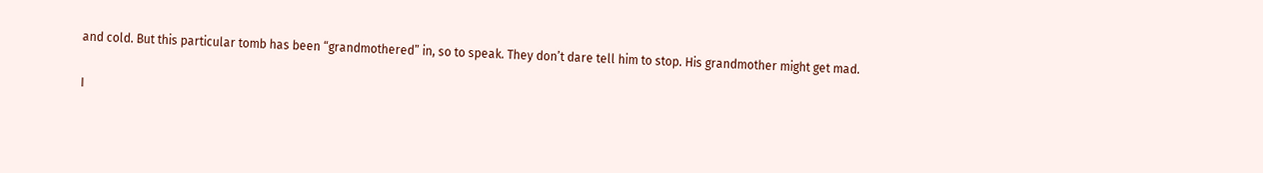and cold. But this particular tomb has been “grandmothered” in, so to speak. They don’t dare tell him to stop. His grandmother might get mad.

I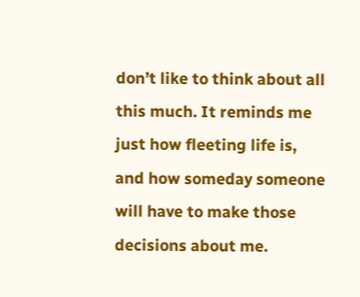don’t like to think about all this much. It reminds me just how fleeting life is, and how someday someone will have to make those decisions about me.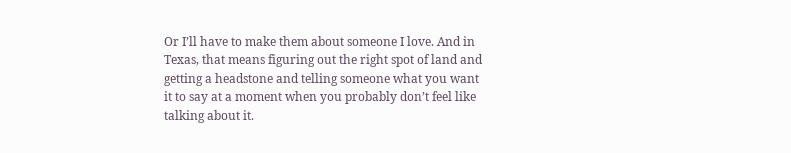Or I’ll have to make them about someone I love. And in Texas, that means figuring out the right spot of land and getting a headstone and telling someone what you want it to say at a moment when you probably don’t feel like talking about it.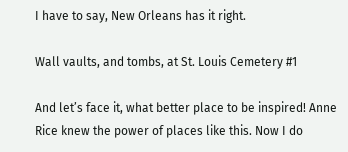I have to say, New Orleans has it right.

Wall vaults, and tombs, at St. Louis Cemetery #1

And let’s face it, what better place to be inspired! Anne Rice knew the power of places like this. Now I do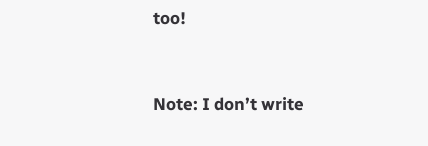too!


Note: I don’t write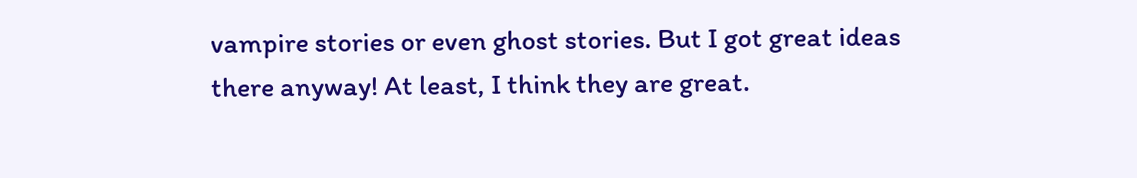vampire stories or even ghost stories. But I got great ideas there anyway! At least, I think they are great.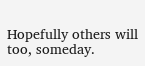Hopefully others will too, someday.